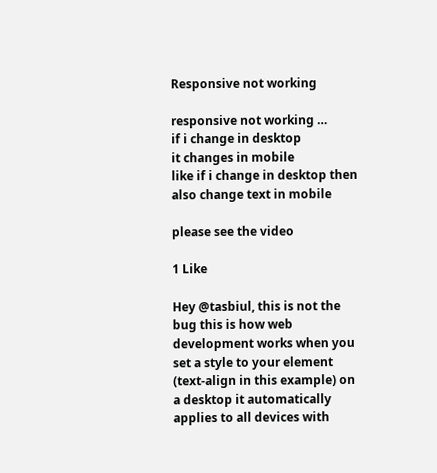Responsive not working

responsive not working …
if i change in desktop
it changes in mobile
like if i change in desktop then also change text in mobile

please see the video

1 Like

Hey @tasbiul, this is not the bug this is how web development works when you set a style to your element (text-align in this example) on a desktop it automatically applies to all devices with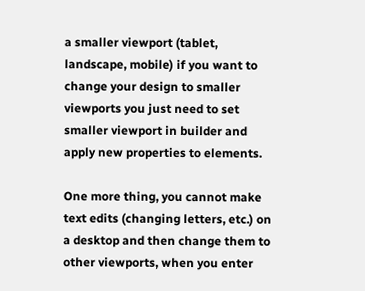a smaller viewport (tablet, landscape, mobile) if you want to change your design to smaller viewports you just need to set smaller viewport in builder and apply new properties to elements.

One more thing, you cannot make text edits (changing letters, etc.) on a desktop and then change them to other viewports, when you enter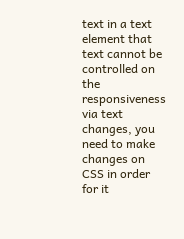text in a text element that text cannot be controlled on the responsiveness via text changes, you need to make changes on CSS in order for it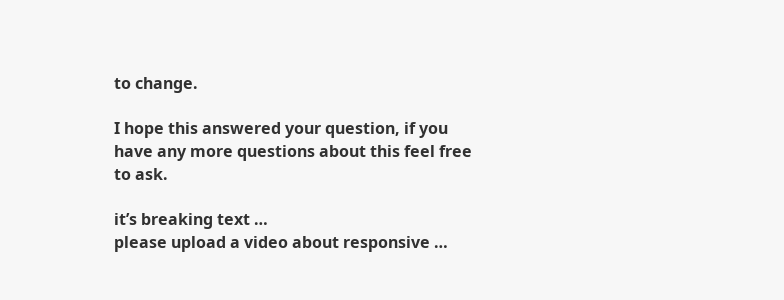to change.

I hope this answered your question, if you have any more questions about this feel free to ask.

it’s breaking text …
please upload a video about responsive …